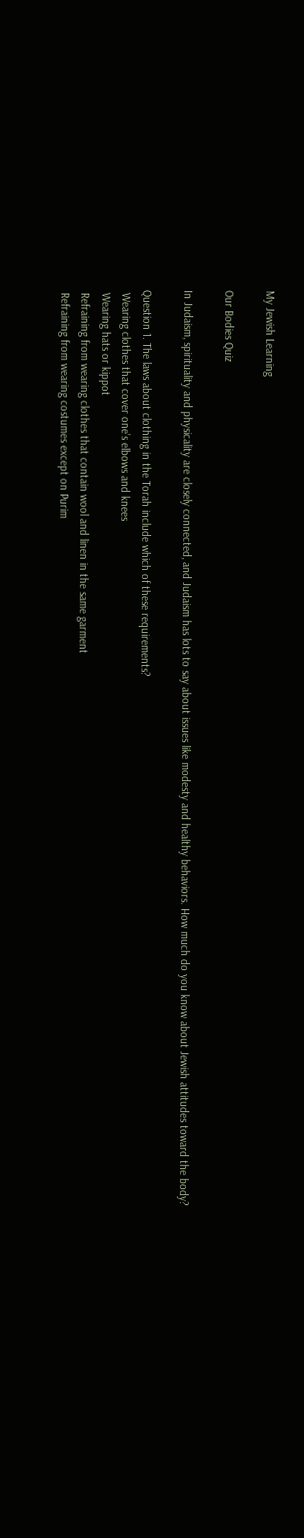My Jewish Learning

Our Bodies Quiz

In Judaism, spirituality and physicality are closely connected, and Judaism has lots to say about issues like modesty and healthy behaviors. How much do you know about Jewish attitudes toward the body?

Question 1. The laws about clothing in the Torah include which of these requirements?
 Wearing clothes that cover one’s elbows and knees
 Wearing hats or kippot
 Refraining from wearing clothes that contain wool and linen in the same garment
 Refraining from wearing costumes except on Purim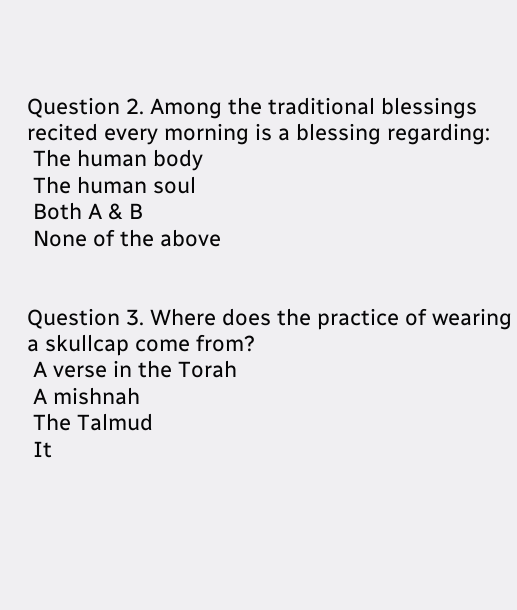Question 2. Among the traditional blessings recited every morning is a blessing regarding:
 The human body
 The human soul
 Both A & B
 None of the above


Question 3. Where does the practice of wearing a skullcap come from?
 A verse in the Torah
 A mishnah
 The Talmud
 It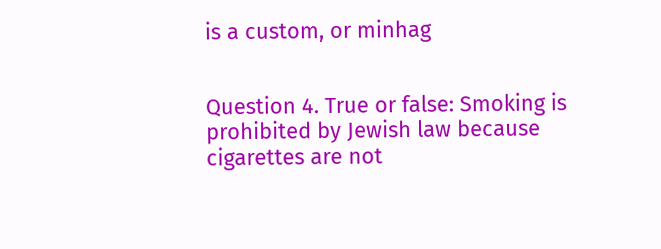is a custom, or minhag


Question 4. True or false: Smoking is prohibited by Jewish law because cigarettes are not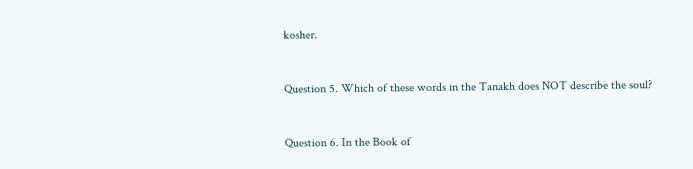kosher.


Question 5. Which of these words in the Tanakh does NOT describe the soul?


Question 6. In the Book of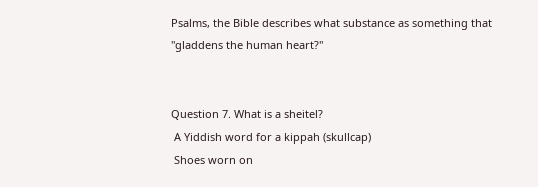Psalms, the Bible describes what substance as something that "gladdens the human heart?"


Question 7. What is a sheitel?
 A Yiddish word for a kippah (skullcap)
 Shoes worn on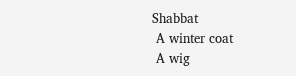Shabbat
 A winter coat
 A wig